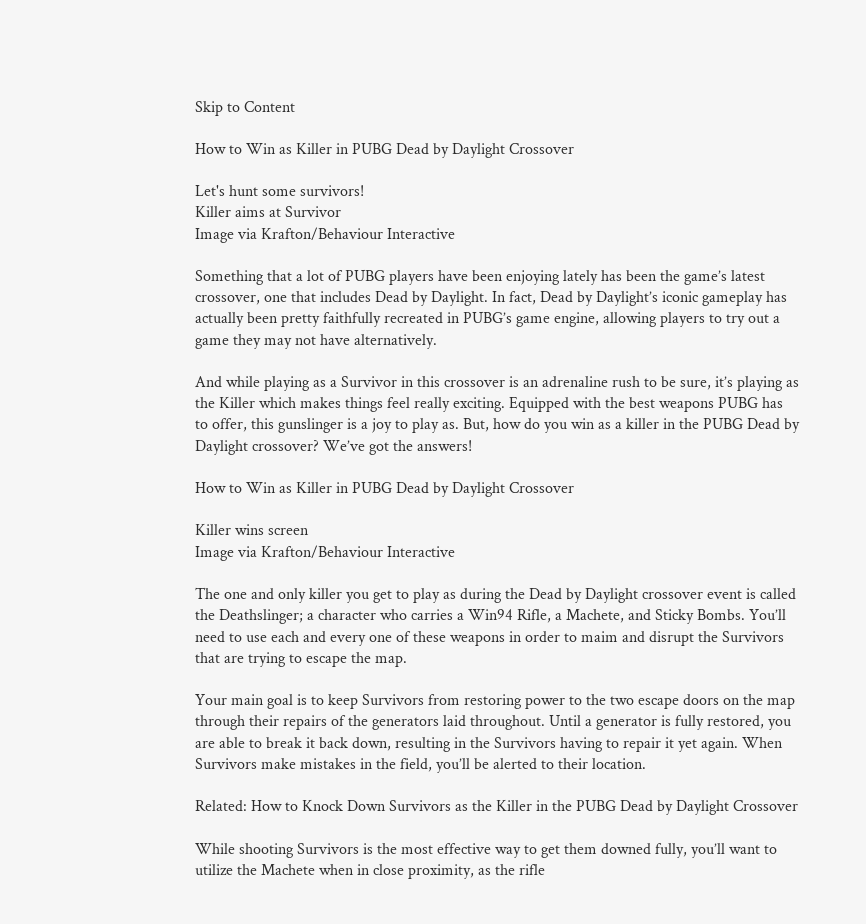Skip to Content

How to Win as Killer in PUBG Dead by Daylight Crossover

Let's hunt some survivors!
Killer aims at Survivor
Image via Krafton/Behaviour Interactive

Something that a lot of PUBG players have been enjoying lately has been the game’s latest crossover, one that includes Dead by Daylight. In fact, Dead by Daylight’s iconic gameplay has actually been pretty faithfully recreated in PUBG’s game engine, allowing players to try out a game they may not have alternatively.

And while playing as a Survivor in this crossover is an adrenaline rush to be sure, it’s playing as the Killer which makes things feel really exciting. Equipped with the best weapons PUBG has to offer, this gunslinger is a joy to play as. But, how do you win as a killer in the PUBG Dead by Daylight crossover? We’ve got the answers!

How to Win as Killer in PUBG Dead by Daylight Crossover

Killer wins screen
Image via Krafton/Behaviour Interactive

The one and only killer you get to play as during the Dead by Daylight crossover event is called the Deathslinger; a character who carries a Win94 Rifle, a Machete, and Sticky Bombs. You’ll need to use each and every one of these weapons in order to maim and disrupt the Survivors that are trying to escape the map.

Your main goal is to keep Survivors from restoring power to the two escape doors on the map through their repairs of the generators laid throughout. Until a generator is fully restored, you are able to break it back down, resulting in the Survivors having to repair it yet again. When Survivors make mistakes in the field, you’ll be alerted to their location.

Related: How to Knock Down Survivors as the Killer in the PUBG Dead by Daylight Crossover

While shooting Survivors is the most effective way to get them downed fully, you’ll want to utilize the Machete when in close proximity, as the rifle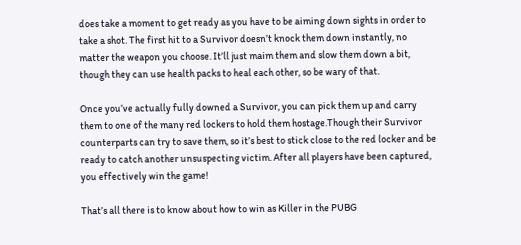does take a moment to get ready as you have to be aiming down sights in order to take a shot. The first hit to a Survivor doesn’t knock them down instantly, no matter the weapon you choose. It’ll just maim them and slow them down a bit, though they can use health packs to heal each other, so be wary of that.

Once you’ve actually fully downed a Survivor, you can pick them up and carry them to one of the many red lockers to hold them hostage.Though their Survivor counterparts can try to save them, so it’s best to stick close to the red locker and be ready to catch another unsuspecting victim. After all players have been captured, you effectively win the game!

That’s all there is to know about how to win as Killer in the PUBG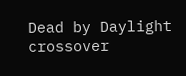Dead by Daylight crossover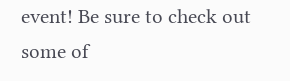event! Be sure to check out some of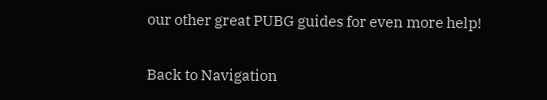our other great PUBG guides for even more help!

Back to Navigation